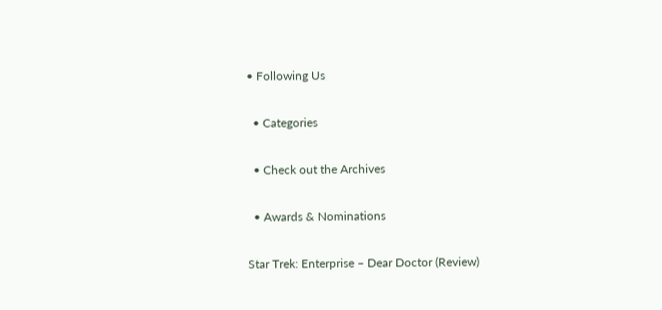• Following Us

  • Categories

  • Check out the Archives

  • Awards & Nominations

Star Trek: Enterprise – Dear Doctor (Review)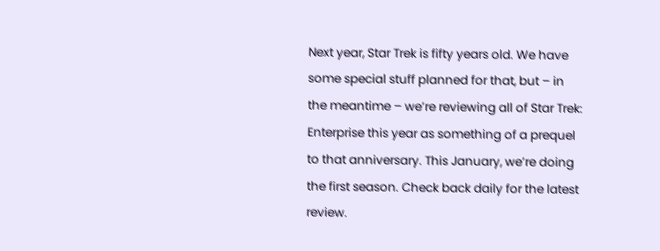Next year, Star Trek is fifty years old. We have some special stuff planned for that, but – in the meantime – we’re reviewing all of Star Trek: Enterprise this year as something of a prequel to that anniversary. This January, we’re doing the first season. Check back daily for the latest review.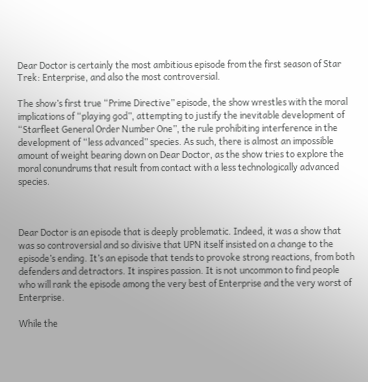Dear Doctor is certainly the most ambitious episode from the first season of Star Trek: Enterprise, and also the most controversial.

The show’s first true “Prime Directive” episode, the show wrestles with the moral implications of “playing god”, attempting to justify the inevitable development of “Starfleet General Order Number One”, the rule prohibiting interference in the development of “less advanced” species. As such, there is almost an impossible amount of weight bearing down on Dear Doctor, as the show tries to explore the moral conundrums that result from contact with a less technologically advanced species.



Dear Doctor is an episode that is deeply problematic. Indeed, it was a show that was so controversial and so divisive that UPN itself insisted on a change to the episode’s ending. It’s an episode that tends to provoke strong reactions, from both defenders and detractors. It inspires passion. It is not uncommon to find people who will rank the episode among the very best of Enterprise and the very worst of Enterprise.

While the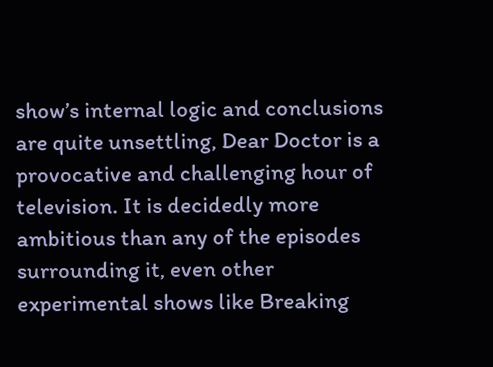show’s internal logic and conclusions are quite unsettling, Dear Doctor is a provocative and challenging hour of television. It is decidedly more ambitious than any of the episodes surrounding it, even other experimental shows like Breaking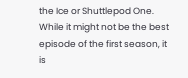the Ice or Shuttlepod One. While it might not be the best episode of the first season, it is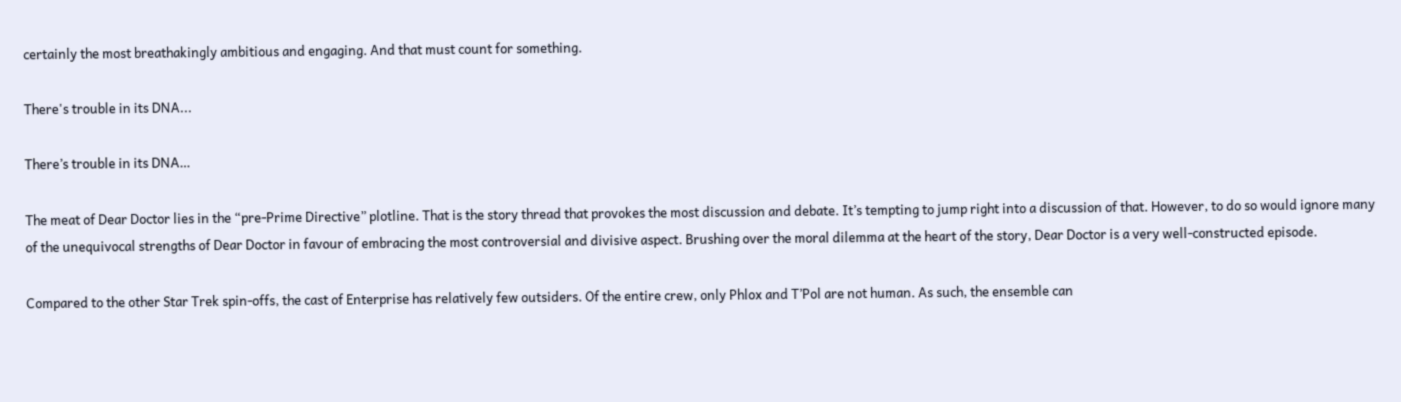certainly the most breathakingly ambitious and engaging. And that must count for something.

There's trouble in its DNA...

There’s trouble in its DNA…

The meat of Dear Doctor lies in the “pre-Prime Directive” plotline. That is the story thread that provokes the most discussion and debate. It’s tempting to jump right into a discussion of that. However, to do so would ignore many of the unequivocal strengths of Dear Doctor in favour of embracing the most controversial and divisive aspect. Brushing over the moral dilemma at the heart of the story, Dear Doctor is a very well-constructed episode.

Compared to the other Star Trek spin-offs, the cast of Enterprise has relatively few outsiders. Of the entire crew, only Phlox and T’Pol are not human. As such, the ensemble can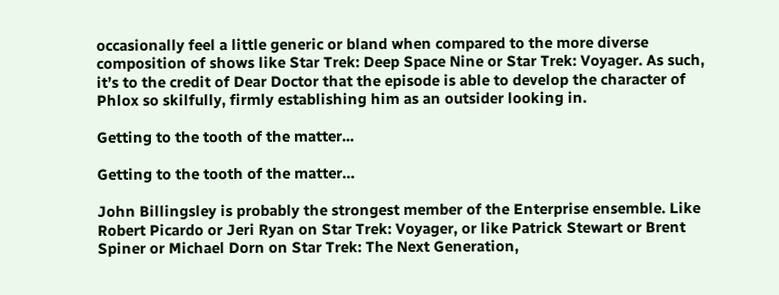occasionally feel a little generic or bland when compared to the more diverse composition of shows like Star Trek: Deep Space Nine or Star Trek: Voyager. As such, it’s to the credit of Dear Doctor that the episode is able to develop the character of Phlox so skilfully, firmly establishing him as an outsider looking in.

Getting to the tooth of the matter...

Getting to the tooth of the matter…

John Billingsley is probably the strongest member of the Enterprise ensemble. Like Robert Picardo or Jeri Ryan on Star Trek: Voyager, or like Patrick Stewart or Brent Spiner or Michael Dorn on Star Trek: The Next Generation,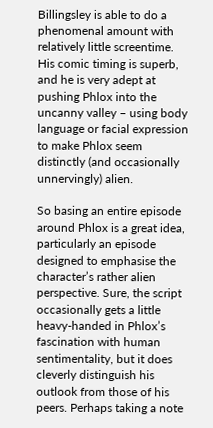Billingsley is able to do a phenomenal amount with relatively little screentime. His comic timing is superb, and he is very adept at pushing Phlox into the uncanny valley – using body language or facial expression to make Phlox seem distinctly (and occasionally unnervingly) alien.

So basing an entire episode around Phlox is a great idea, particularly an episode designed to emphasise the character’s rather alien perspective. Sure, the script occasionally gets a little heavy-handed in Phlox’s fascination with human sentimentality, but it does cleverly distinguish his outlook from those of his peers. Perhaps taking a note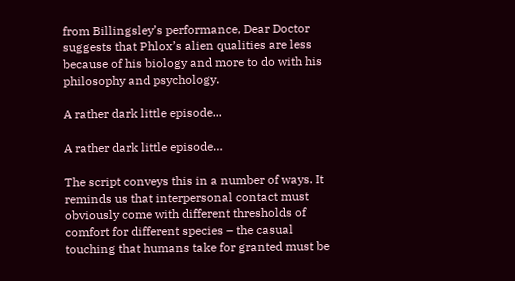from Billingsley’s performance, Dear Doctor suggests that Phlox’s alien qualities are less because of his biology and more to do with his philosophy and psychology.

A rather dark little episode...

A rather dark little episode…

The script conveys this in a number of ways. It reminds us that interpersonal contact must obviously come with different thresholds of comfort for different species – the casual touching that humans take for granted must be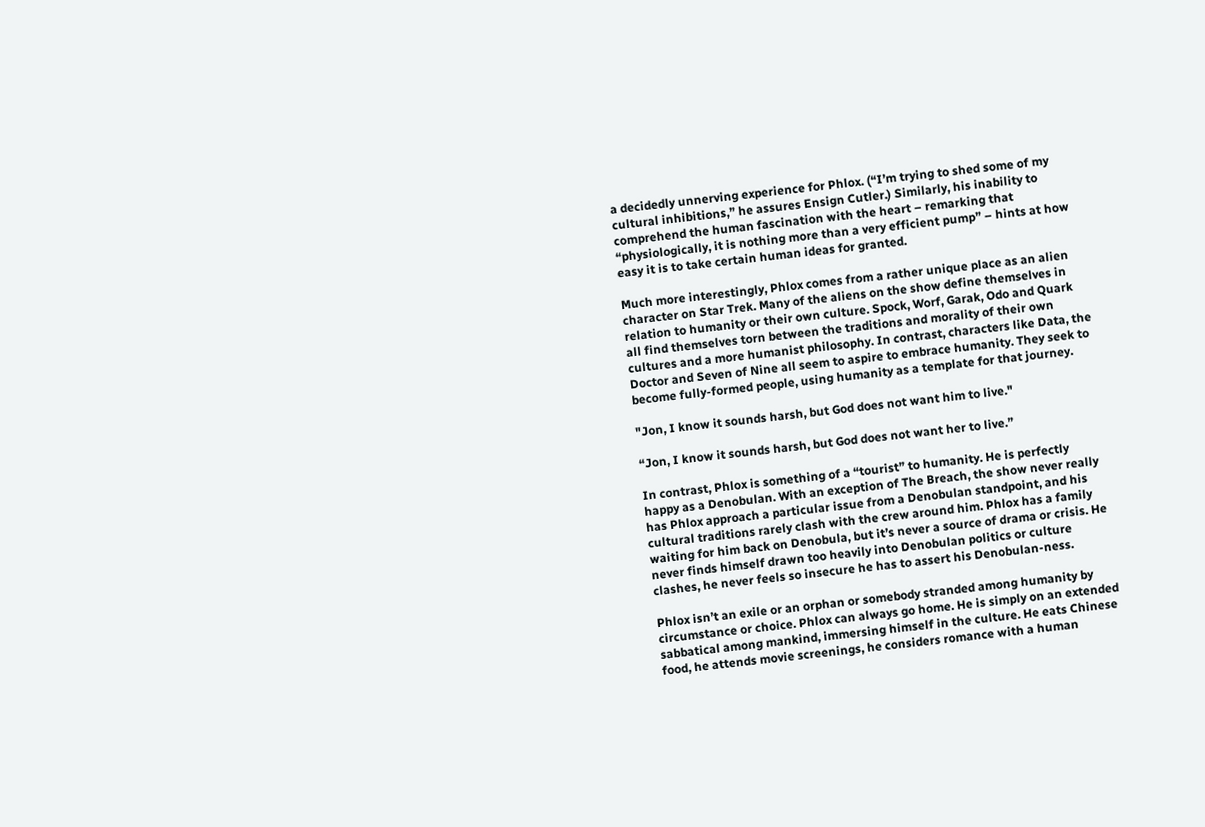a decidedly unnerving experience for Phlox. (“I’m trying to shed some of my cultural inhibitions,” he assures Ensign Cutler.) Similarly, his inability to comprehend the human fascination with the heart – remarking that “physiologically, it is nothing more than a very efficient pump” – hints at how easy it is to take certain human ideas for granted.

Much more interestingly, Phlox comes from a rather unique place as an alien character on Star Trek. Many of the aliens on the show define themselves in relation to humanity or their own culture. Spock, Worf, Garak, Odo and Quark all find themselves torn between the traditions and morality of their own cultures and a more humanist philosophy. In contrast, characters like Data, the Doctor and Seven of Nine all seem to aspire to embrace humanity. They seek to become fully-formed people, using humanity as a template for that journey.

"Jon, I know it sounds harsh, but God does not want him to live."

“Jon, I know it sounds harsh, but God does not want her to live.”

In contrast, Phlox is something of a “tourist” to humanity. He is perfectly happy as a Denobulan. With an exception of The Breach, the show never really has Phlox approach a particular issue from a Denobulan standpoint, and his cultural traditions rarely clash with the crew around him. Phlox has a family waiting for him back on Denobula, but it’s never a source of drama or crisis. He never finds himself drawn too heavily into Denobulan politics or culture clashes, he never feels so insecure he has to assert his Denobulan-ness.

Phlox isn’t an exile or an orphan or somebody stranded among humanity by circumstance or choice. Phlox can always go home. He is simply on an extended sabbatical among mankind, immersing himself in the culture. He eats Chinese food, he attends movie screenings, he considers romance with a human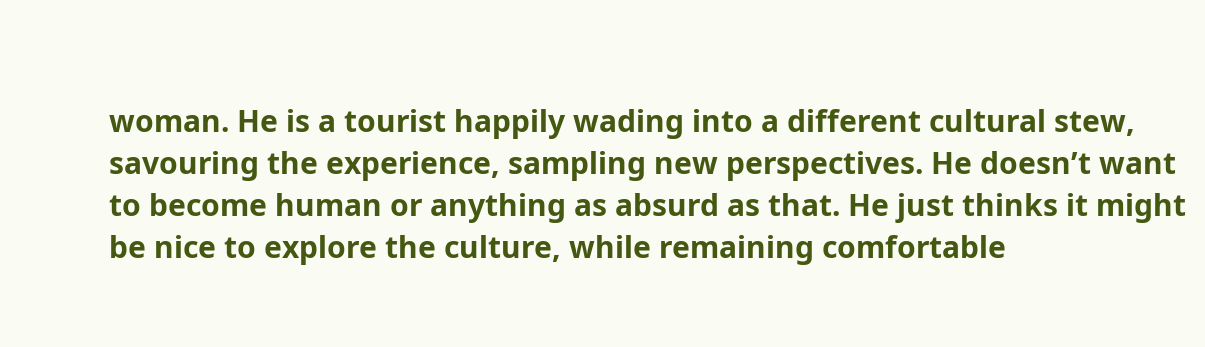woman. He is a tourist happily wading into a different cultural stew, savouring the experience, sampling new perspectives. He doesn’t want to become human or anything as absurd as that. He just thinks it might be nice to explore the culture, while remaining comfortable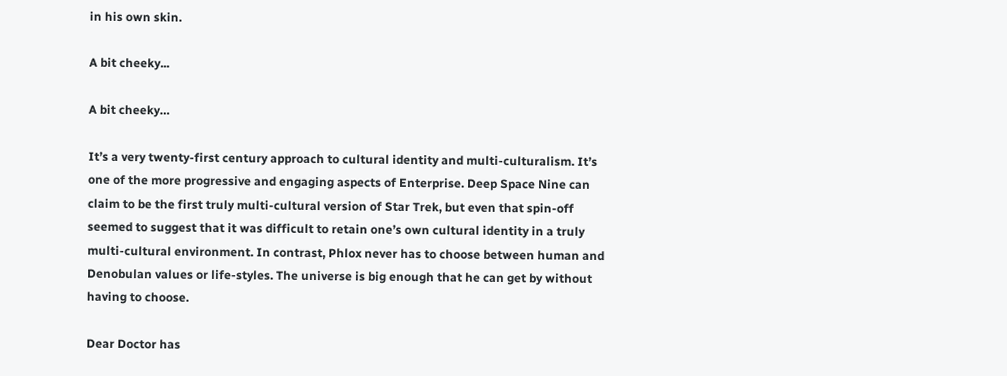in his own skin.

A bit cheeky...

A bit cheeky…

It’s a very twenty-first century approach to cultural identity and multi-culturalism. It’s one of the more progressive and engaging aspects of Enterprise. Deep Space Nine can claim to be the first truly multi-cultural version of Star Trek, but even that spin-off seemed to suggest that it was difficult to retain one’s own cultural identity in a truly multi-cultural environment. In contrast, Phlox never has to choose between human and Denobulan values or life-styles. The universe is big enough that he can get by without having to choose.

Dear Doctor has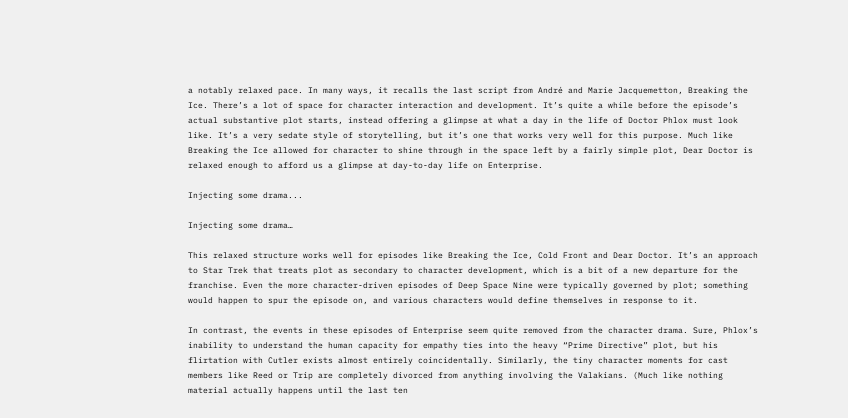a notably relaxed pace. In many ways, it recalls the last script from André and Marie Jacquemetton, Breaking the Ice. There’s a lot of space for character interaction and development. It’s quite a while before the episode’s actual substantive plot starts, instead offering a glimpse at what a day in the life of Doctor Phlox must look like. It’s a very sedate style of storytelling, but it’s one that works very well for this purpose. Much like Breaking the Ice allowed for character to shine through in the space left by a fairly simple plot, Dear Doctor is relaxed enough to afford us a glimpse at day-to-day life on Enterprise.

Injecting some drama...

Injecting some drama…

This relaxed structure works well for episodes like Breaking the Ice, Cold Front and Dear Doctor. It’s an approach to Star Trek that treats plot as secondary to character development, which is a bit of a new departure for the franchise. Even the more character-driven episodes of Deep Space Nine were typically governed by plot; something would happen to spur the episode on, and various characters would define themselves in response to it.

In contrast, the events in these episodes of Enterprise seem quite removed from the character drama. Sure, Phlox’s inability to understand the human capacity for empathy ties into the heavy “Prime Directive” plot, but his flirtation with Cutler exists almost entirely coincidentally. Similarly, the tiny character moments for cast members like Reed or Trip are completely divorced from anything involving the Valakians. (Much like nothing material actually happens until the last ten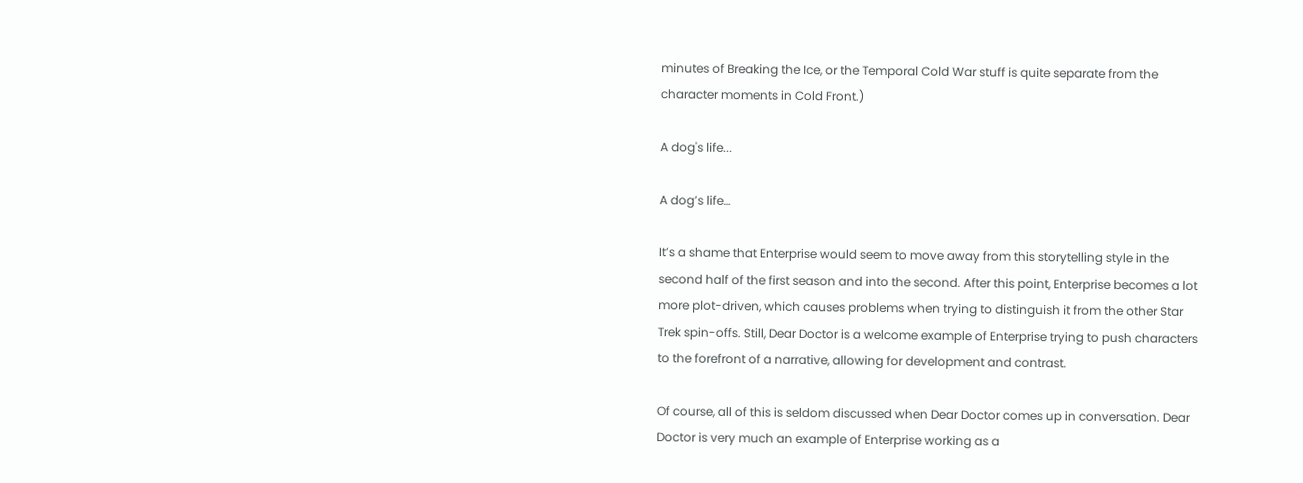minutes of Breaking the Ice, or the Temporal Cold War stuff is quite separate from the character moments in Cold Front.)

A dog's life...

A dog’s life…

It’s a shame that Enterprise would seem to move away from this storytelling style in the second half of the first season and into the second. After this point, Enterprise becomes a lot more plot-driven, which causes problems when trying to distinguish it from the other Star Trek spin-offs. Still, Dear Doctor is a welcome example of Enterprise trying to push characters to the forefront of a narrative, allowing for development and contrast.

Of course, all of this is seldom discussed when Dear Doctor comes up in conversation. Dear Doctor is very much an example of Enterprise working as a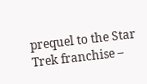prequel to the Star Trek franchise –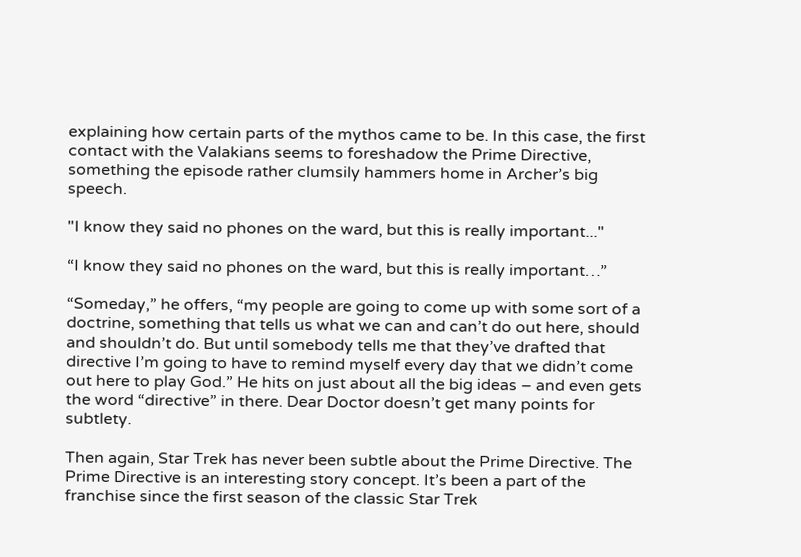explaining how certain parts of the mythos came to be. In this case, the first contact with the Valakians seems to foreshadow the Prime Directive, something the episode rather clumsily hammers home in Archer’s big speech.

"I know they said no phones on the ward, but this is really important..."

“I know they said no phones on the ward, but this is really important…”

“Someday,” he offers, “my people are going to come up with some sort of a doctrine, something that tells us what we can and can’t do out here, should and shouldn’t do. But until somebody tells me that they’ve drafted that directive I’m going to have to remind myself every day that we didn’t come out here to play God.” He hits on just about all the big ideas – and even gets the word “directive” in there. Dear Doctor doesn’t get many points for subtlety.

Then again, Star Trek has never been subtle about the Prime Directive. The Prime Directive is an interesting story concept. It’s been a part of the franchise since the first season of the classic Star Trek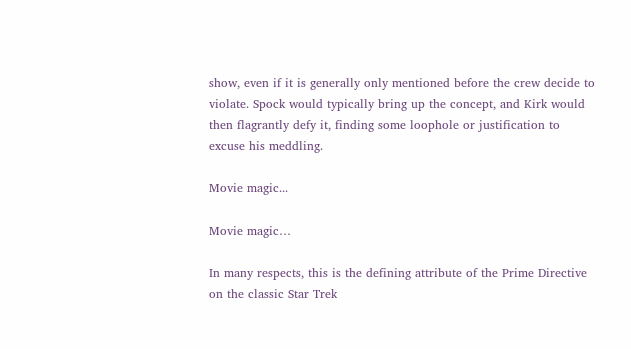show, even if it is generally only mentioned before the crew decide to violate. Spock would typically bring up the concept, and Kirk would then flagrantly defy it, finding some loophole or justification to excuse his meddling.

Movie magic...

Movie magic…

In many respects, this is the defining attribute of the Prime Directive on the classic Star Trek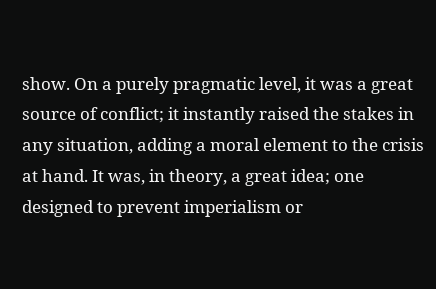show. On a purely pragmatic level, it was a great source of conflict; it instantly raised the stakes in any situation, adding a moral element to the crisis at hand. It was, in theory, a great idea; one designed to prevent imperialism or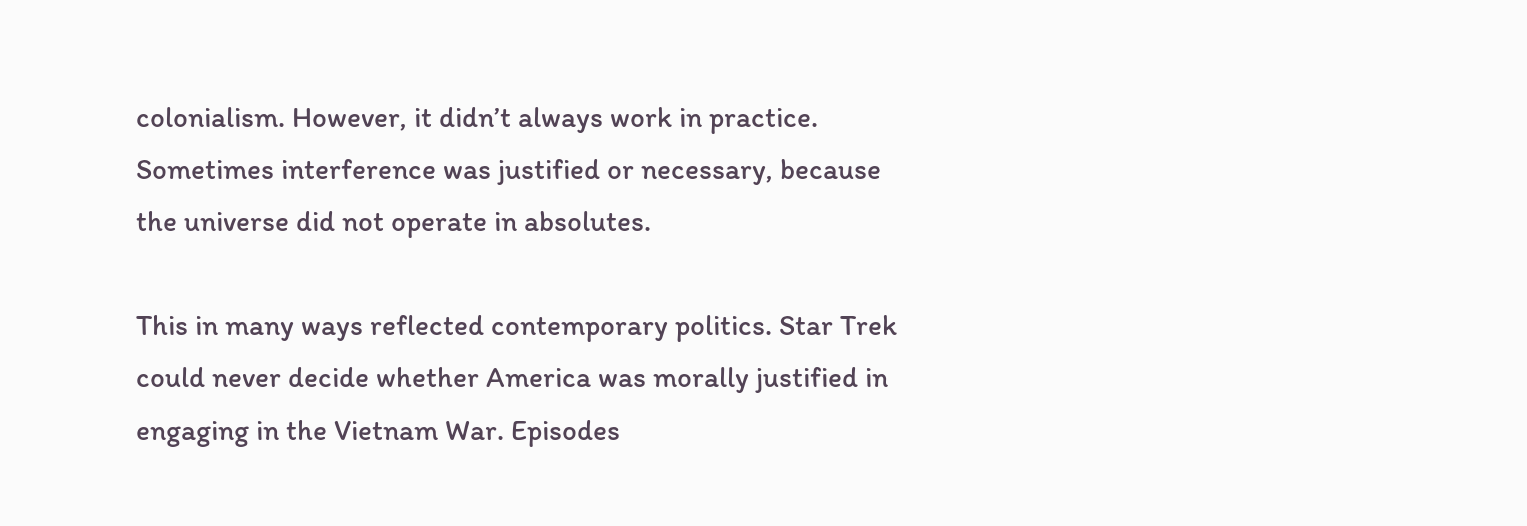colonialism. However, it didn’t always work in practice. Sometimes interference was justified or necessary, because the universe did not operate in absolutes.

This in many ways reflected contemporary politics. Star Trek could never decide whether America was morally justified in engaging in the Vietnam War. Episodes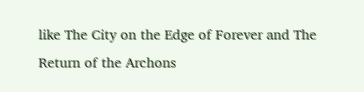like The City on the Edge of Forever and The Return of the Archons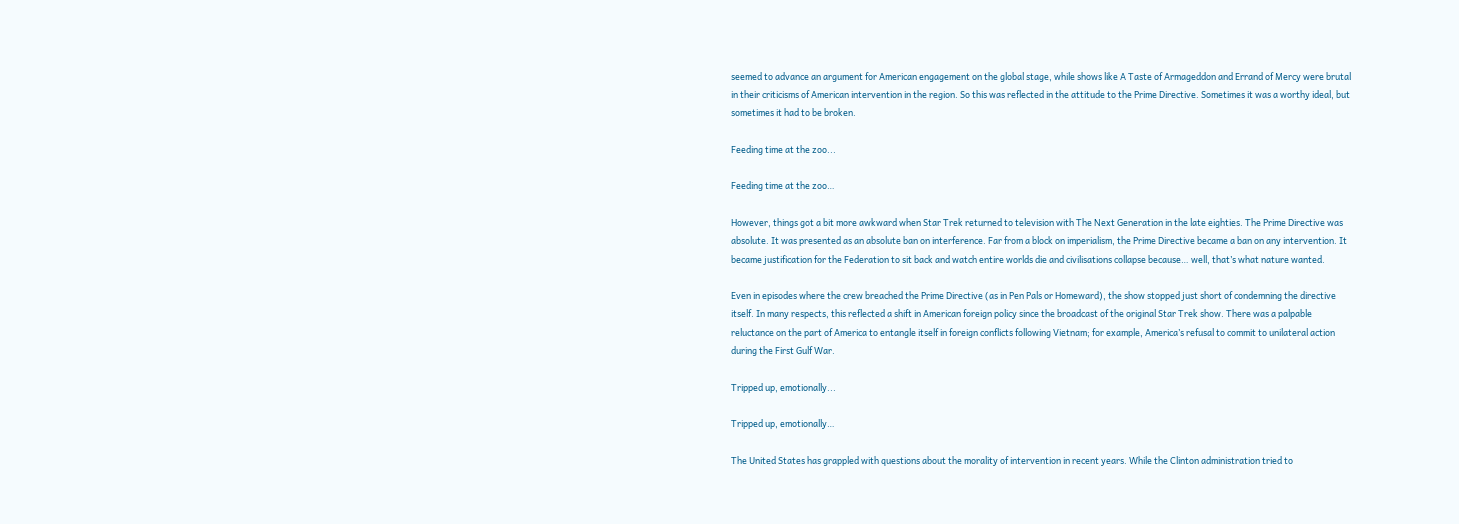seemed to advance an argument for American engagement on the global stage, while shows like A Taste of Armageddon and Errand of Mercy were brutal in their criticisms of American intervention in the region. So this was reflected in the attitude to the Prime Directive. Sometimes it was a worthy ideal, but sometimes it had to be broken.

Feeding time at the zoo...

Feeding time at the zoo…

However, things got a bit more awkward when Star Trek returned to television with The Next Generation in the late eighties. The Prime Directive was absolute. It was presented as an absolute ban on interference. Far from a block on imperialism, the Prime Directive became a ban on any intervention. It became justification for the Federation to sit back and watch entire worlds die and civilisations collapse because… well, that’s what nature wanted.

Even in episodes where the crew breached the Prime Directive (as in Pen Pals or Homeward), the show stopped just short of condemning the directive itself. In many respects, this reflected a shift in American foreign policy since the broadcast of the original Star Trek show. There was a palpable reluctance on the part of America to entangle itself in foreign conflicts following Vietnam; for example, America’s refusal to commit to unilateral action during the First Gulf War.

Tripped up, emotionally...

Tripped up, emotionally…

The United States has grappled with questions about the morality of intervention in recent years. While the Clinton administration tried to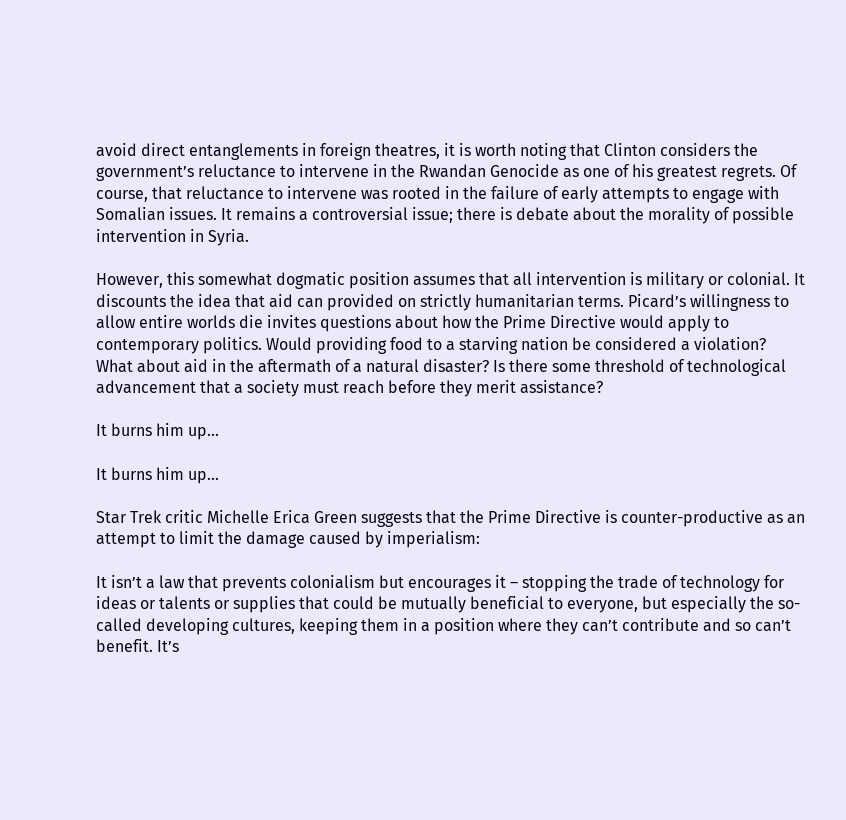avoid direct entanglements in foreign theatres, it is worth noting that Clinton considers the government’s reluctance to intervene in the Rwandan Genocide as one of his greatest regrets. Of course, that reluctance to intervene was rooted in the failure of early attempts to engage with Somalian issues. It remains a controversial issue; there is debate about the morality of possible intervention in Syria.

However, this somewhat dogmatic position assumes that all intervention is military or colonial. It discounts the idea that aid can provided on strictly humanitarian terms. Picard’s willingness to allow entire worlds die invites questions about how the Prime Directive would apply to contemporary politics. Would providing food to a starving nation be considered a violation? What about aid in the aftermath of a natural disaster? Is there some threshold of technological advancement that a society must reach before they merit assistance?

It burns him up...

It burns him up…

Star Trek critic Michelle Erica Green suggests that the Prime Directive is counter-productive as an attempt to limit the damage caused by imperialism:

It isn’t a law that prevents colonialism but encourages it – stopping the trade of technology for ideas or talents or supplies that could be mutually beneficial to everyone, but especially the so-called developing cultures, keeping them in a position where they can’t contribute and so can’t benefit. It’s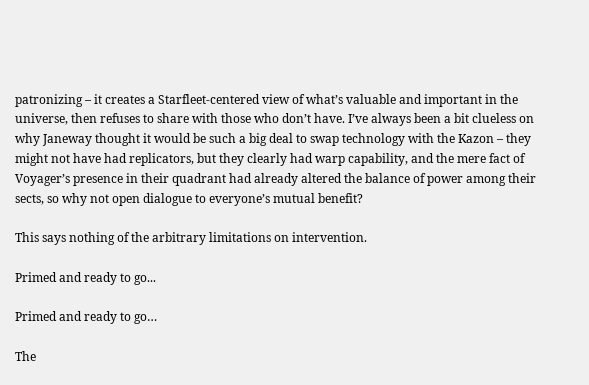patronizing – it creates a Starfleet-centered view of what’s valuable and important in the universe, then refuses to share with those who don’t have. I’ve always been a bit clueless on why Janeway thought it would be such a big deal to swap technology with the Kazon – they might not have had replicators, but they clearly had warp capability, and the mere fact of Voyager’s presence in their quadrant had already altered the balance of power among their sects, so why not open dialogue to everyone’s mutual benefit?

This says nothing of the arbitrary limitations on intervention.

Primed and ready to go...

Primed and ready to go…

The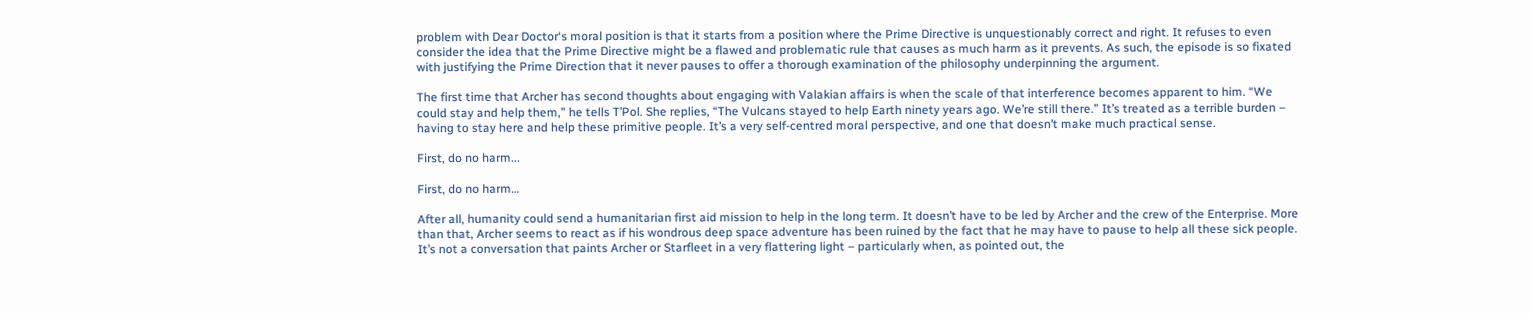problem with Dear Doctor‘s moral position is that it starts from a position where the Prime Directive is unquestionably correct and right. It refuses to even consider the idea that the Prime Directive might be a flawed and problematic rule that causes as much harm as it prevents. As such, the episode is so fixated with justifying the Prime Direction that it never pauses to offer a thorough examination of the philosophy underpinning the argument.

The first time that Archer has second thoughts about engaging with Valakian affairs is when the scale of that interference becomes apparent to him. “We could stay and help them,” he tells T’Pol. She replies, “The Vulcans stayed to help Earth ninety years ago. We’re still there.” It’s treated as a terrible burden – having to stay here and help these primitive people. It’s a very self-centred moral perspective, and one that doesn’t make much practical sense.

First, do no harm...

First, do no harm…

After all, humanity could send a humanitarian first aid mission to help in the long term. It doesn’t have to be led by Archer and the crew of the Enterprise. More than that, Archer seems to react as if his wondrous deep space adventure has been ruined by the fact that he may have to pause to help all these sick people. It’s not a conversation that paints Archer or Starfleet in a very flattering light – particularly when, as pointed out, the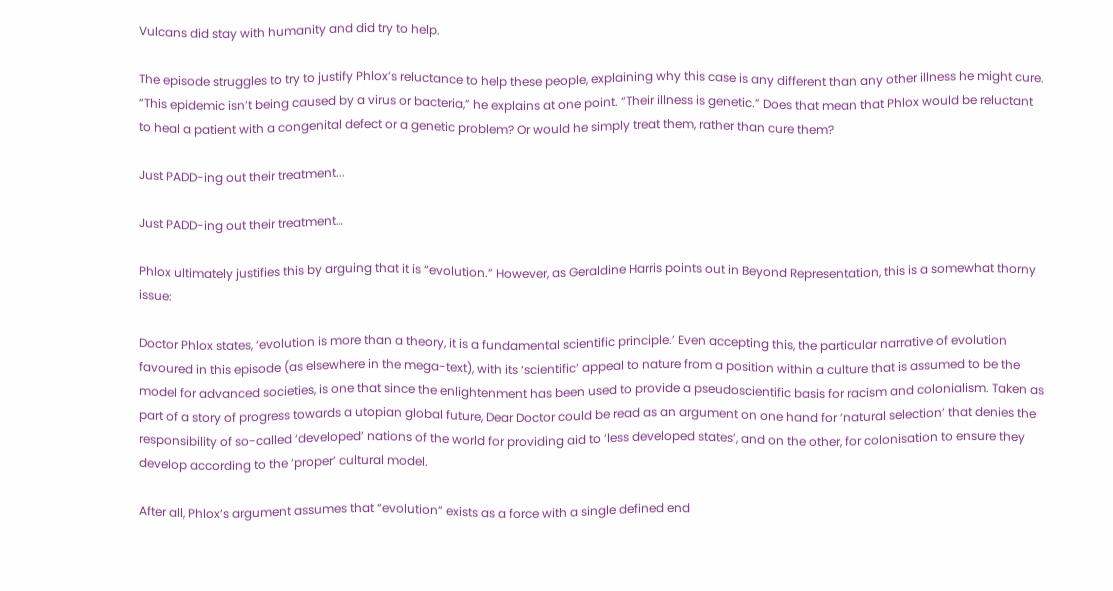Vulcans did stay with humanity and did try to help.

The episode struggles to try to justify Phlox’s reluctance to help these people, explaining why this case is any different than any other illness he might cure. “This epidemic isn’t being caused by a virus or bacteria,” he explains at one point. “Their illness is genetic.” Does that mean that Phlox would be reluctant to heal a patient with a congenital defect or a genetic problem? Or would he simply treat them, rather than cure them?

Just PADD-ing out their treatment...

Just PADD-ing out their treatment…

Phlox ultimately justifies this by arguing that it is “evolution.” However, as Geraldine Harris points out in Beyond Representation, this is a somewhat thorny issue:

Doctor Phlox states, ‘evolution is more than a theory, it is a fundamental scientific principle.’ Even accepting this, the particular narrative of evolution favoured in this episode (as elsewhere in the mega-text), with its ‘scientific’ appeal to nature from a position within a culture that is assumed to be the model for advanced societies, is one that since the enlightenment has been used to provide a pseudoscientific basis for racism and colonialism. Taken as part of a story of progress towards a utopian global future, Dear Doctor could be read as an argument on one hand for ‘natural selection’ that denies the responsibility of so-called ‘developed’ nations of the world for providing aid to ‘less developed states’, and on the other, for colonisation to ensure they develop according to the ‘proper’ cultural model.

After all, Phlox’s argument assumes that “evolution” exists as a force with a single defined end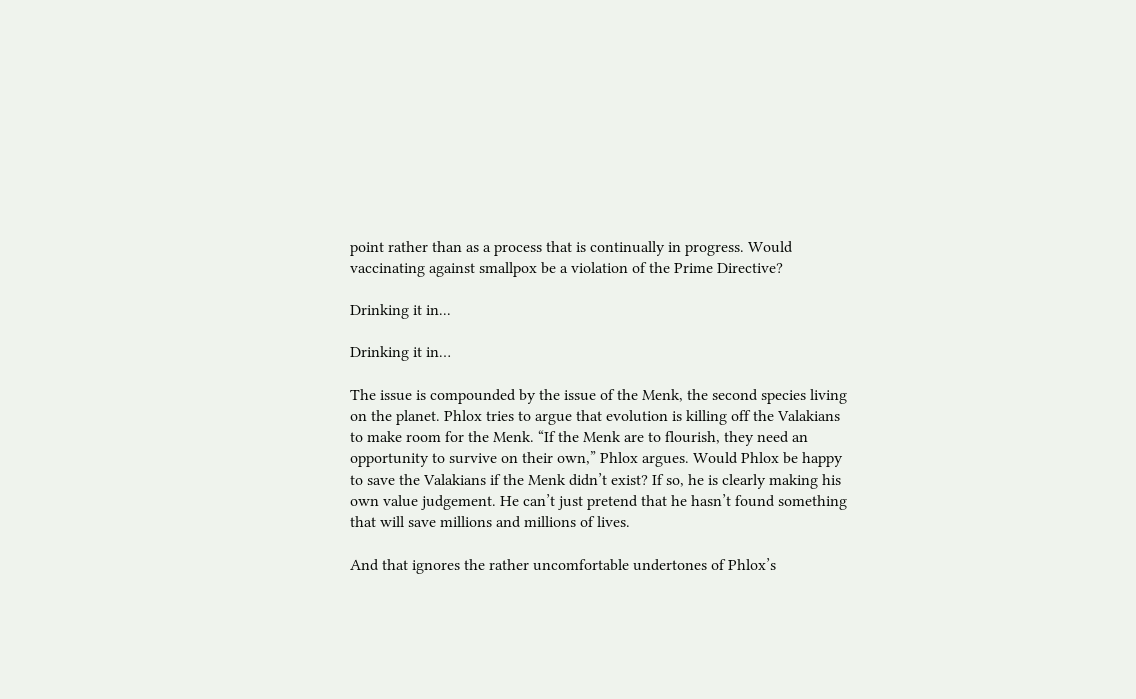point rather than as a process that is continually in progress. Would vaccinating against smallpox be a violation of the Prime Directive?

Drinking it in...

Drinking it in…

The issue is compounded by the issue of the Menk, the second species living on the planet. Phlox tries to argue that evolution is killing off the Valakians to make room for the Menk. “If the Menk are to flourish, they need an opportunity to survive on their own,” Phlox argues. Would Phlox be happy to save the Valakians if the Menk didn’t exist? If so, he is clearly making his own value judgement. He can’t just pretend that he hasn’t found something that will save millions and millions of lives.

And that ignores the rather uncomfortable undertones of Phlox’s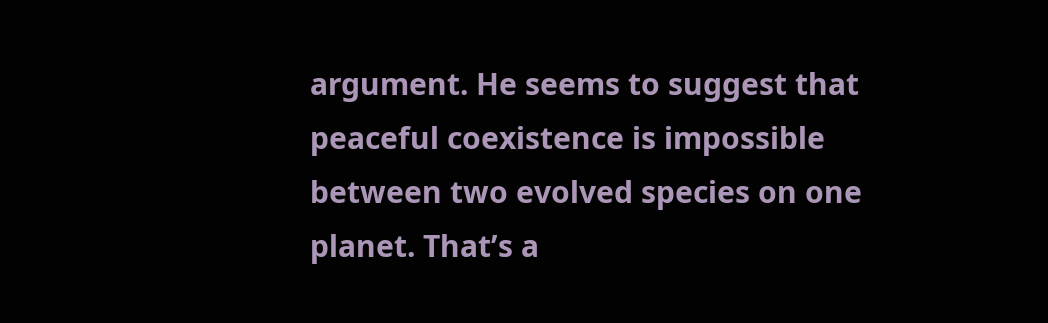argument. He seems to suggest that peaceful coexistence is impossible between two evolved species on one planet. That’s a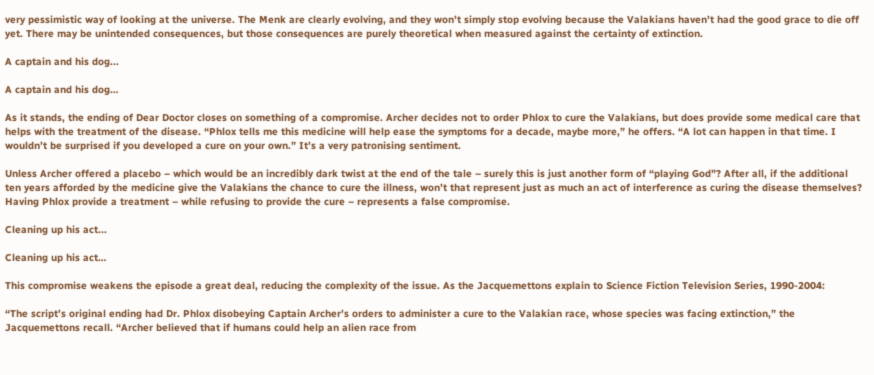very pessimistic way of looking at the universe. The Menk are clearly evolving, and they won’t simply stop evolving because the Valakians haven’t had the good grace to die off yet. There may be unintended consequences, but those consequences are purely theoretical when measured against the certainty of extinction.

A captain and his dog...

A captain and his dog…

As it stands, the ending of Dear Doctor closes on something of a compromise. Archer decides not to order Phlox to cure the Valakians, but does provide some medical care that helps with the treatment of the disease. “Phlox tells me this medicine will help ease the symptoms for a decade, maybe more,” he offers. “A lot can happen in that time. I wouldn’t be surprised if you developed a cure on your own.” It’s a very patronising sentiment.

Unless Archer offered a placebo – which would be an incredibly dark twist at the end of the tale – surely this is just another form of “playing God”? After all, if the additional ten years afforded by the medicine give the Valakians the chance to cure the illness, won’t that represent just as much an act of interference as curing the disease themselves? Having Phlox provide a treatment – while refusing to provide the cure – represents a false compromise.

Cleaning up his act...

Cleaning up his act…

This compromise weakens the episode a great deal, reducing the complexity of the issue. As the Jacquemettons explain to Science Fiction Television Series, 1990-2004:

“The script’s original ending had Dr. Phlox disobeying Captain Archer’s orders to administer a cure to the Valakian race, whose species was facing extinction,” the Jacquemettons recall. “Archer believed that if humans could help an alien race from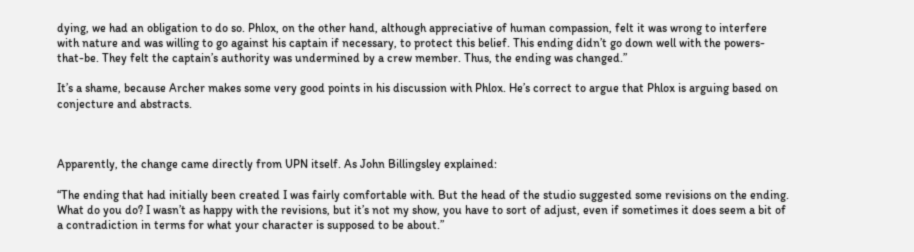dying, we had an obligation to do so. Phlox, on the other hand, although appreciative of human compassion, felt it was wrong to interfere with nature and was willing to go against his captain if necessary, to protect this belief. This ending didn’t go down well with the powers-that-be. They felt the captain’s authority was undermined by a crew member. Thus, the ending was changed.”

It’s a shame, because Archer makes some very good points in his discussion with Phlox. He’s correct to argue that Phlox is arguing based on conjecture and abstracts.



Apparently, the change came directly from UPN itself. As John Billingsley explained:

“The ending that had initially been created I was fairly comfortable with. But the head of the studio suggested some revisions on the ending. What do you do? I wasn’t as happy with the revisions, but it’s not my show, you have to sort of adjust, even if sometimes it does seem a bit of a contradiction in terms for what your character is supposed to be about.”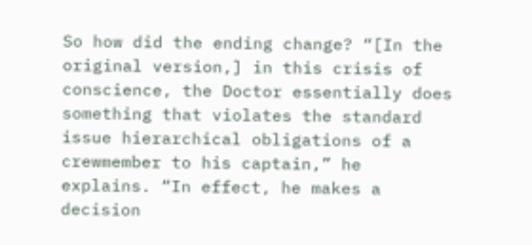So how did the ending change? “[In the original version,] in this crisis of conscience, the Doctor essentially does something that violates the standard issue hierarchical obligations of a crewmember to his captain,” he explains. “In effect, he makes a decision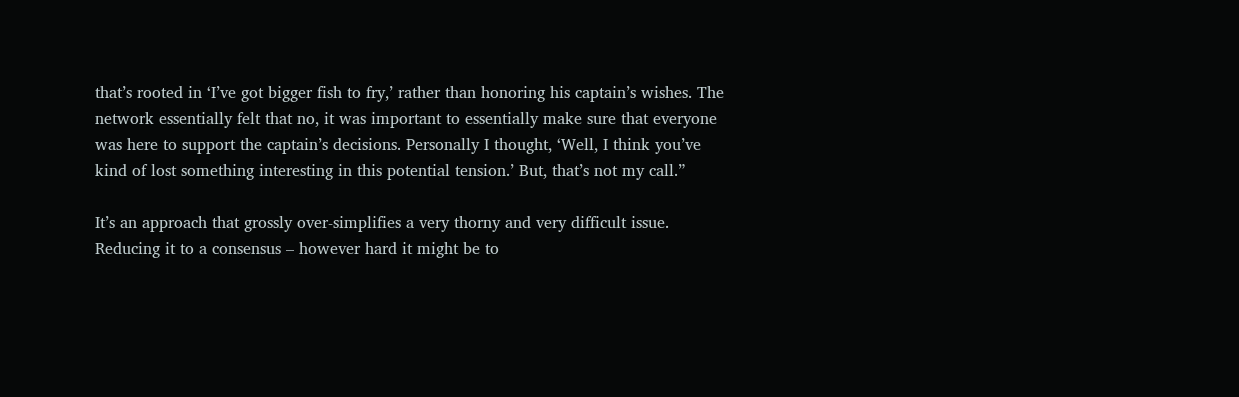that’s rooted in ‘I’ve got bigger fish to fry,’ rather than honoring his captain’s wishes. The network essentially felt that no, it was important to essentially make sure that everyone was here to support the captain’s decisions. Personally I thought, ‘Well, I think you’ve kind of lost something interesting in this potential tension.’ But, that’s not my call.”

It’s an approach that grossly over-simplifies a very thorny and very difficult issue. Reducing it to a consensus – however hard it might be to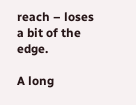reach – loses a bit of the edge.

A long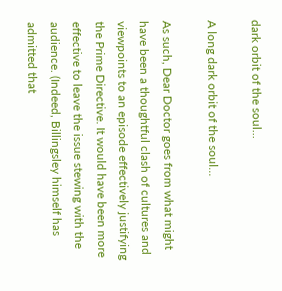dark orbit of the soul...

A long dark orbit of the soul…

As such, Dear Doctor goes from what might have been a thoughtful clash of cultures and viewpoints to an episode effectively justifying the Prime Directive. It would have been more effective to leave the issue stewing with the audience. (Indeed, Billingsley himself has admitted that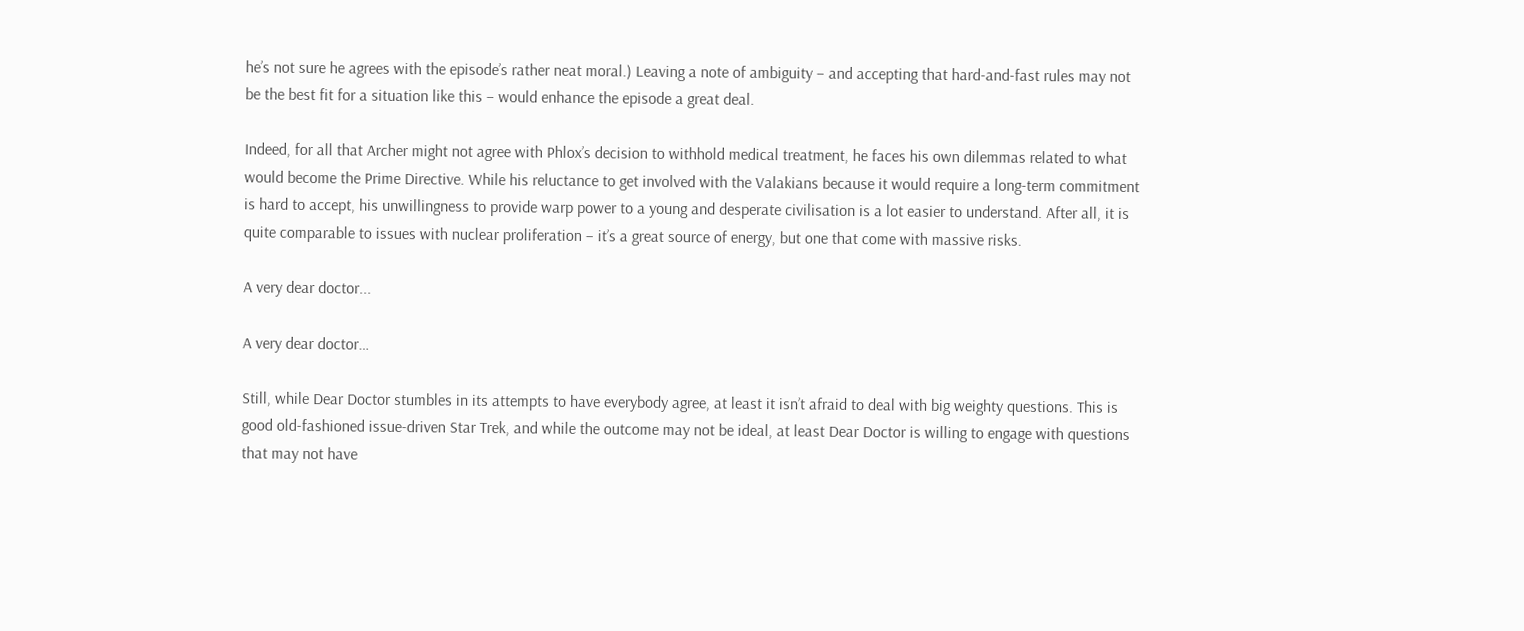he’s not sure he agrees with the episode’s rather neat moral.) Leaving a note of ambiguity – and accepting that hard-and-fast rules may not be the best fit for a situation like this – would enhance the episode a great deal.

Indeed, for all that Archer might not agree with Phlox’s decision to withhold medical treatment, he faces his own dilemmas related to what would become the Prime Directive. While his reluctance to get involved with the Valakians because it would require a long-term commitment is hard to accept, his unwillingness to provide warp power to a young and desperate civilisation is a lot easier to understand. After all, it is quite comparable to issues with nuclear proliferation – it’s a great source of energy, but one that come with massive risks.

A very dear doctor...

A very dear doctor…

Still, while Dear Doctor stumbles in its attempts to have everybody agree, at least it isn’t afraid to deal with big weighty questions. This is good old-fashioned issue-driven Star Trek, and while the outcome may not be ideal, at least Dear Doctor is willing to engage with questions that may not have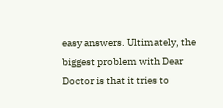easy answers. Ultimately, the biggest problem with Dear Doctor is that it tries to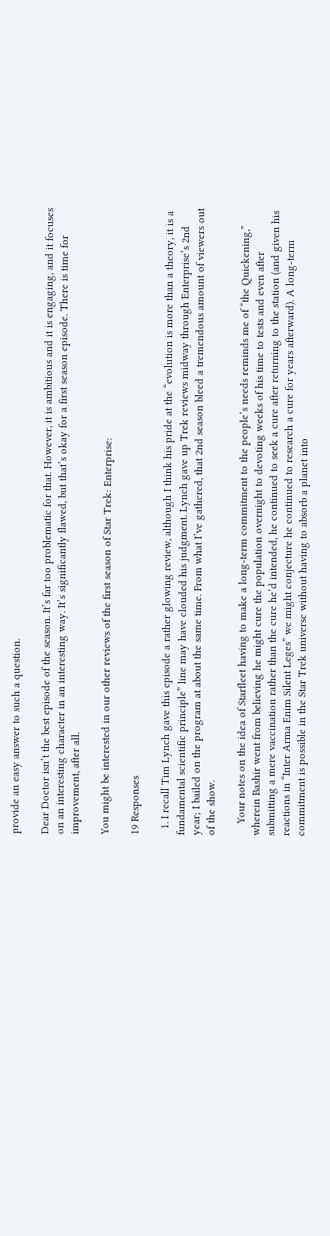provide an easy answer to such a question.

Dear Doctor isn’t the best episode of the season. It’s far too problematic for that. However, it is ambitious and it is engaging, and it focuses on an interesting character in an interesting way. It’s significantly flawed, but that’s okay for a first season episode. There is time for improvement, after all.

You might be interested in our other reviews of the first season of Star Trek: Enterprise:

19 Responses

  1. I recall Tim Lynch gave this episode a rather glowing review, although I think his pride at the “evolution is more than a theory, it is a fundamental scientific principle” line may have clouded his judgment. Lynch gave up Trek reviews midway through Enterprise’s 2nd year; I bailed on the program at about the same time. From what I’ve gathered, that 2nd season bleed a tremendous amount of viewers out of the show.

    Your notes on the idea of Starfleet having to make a long-term commitment to the people’s needs reminds me of “the Quickening,” wherein Bashir went from believing he might cure the population overnight to devoting weeks of his time to tests and even after submitting a mere vaccination rather than the cure he’d intended, he continued to seek a cure after returning to the station (and given his reactions in “Inter Arma Enim Silent Leges” we might conjecture he continued to research a cure for years afterward). A long-term commitment is possible in the Star Trek universe without having to absorb a planet into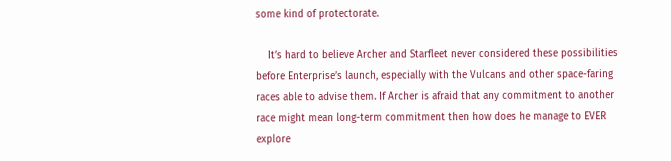some kind of protectorate.

    It’s hard to believe Archer and Starfleet never considered these possibilities before Enterprise’s launch, especially with the Vulcans and other space-faring races able to advise them. If Archer is afraid that any commitment to another race might mean long-term commitment then how does he manage to EVER explore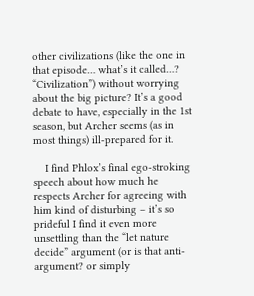other civilizations (like the one in that episode… what’s it called…? “Civilization”) without worrying about the big picture? It’s a good debate to have, especially in the 1st season, but Archer seems (as in most things) ill-prepared for it.

    I find Phlox’s final ego-stroking speech about how much he respects Archer for agreeing with him kind of disturbing – it’s so prideful I find it even more unsettling than the “let nature decide” argument (or is that anti-argument? or simply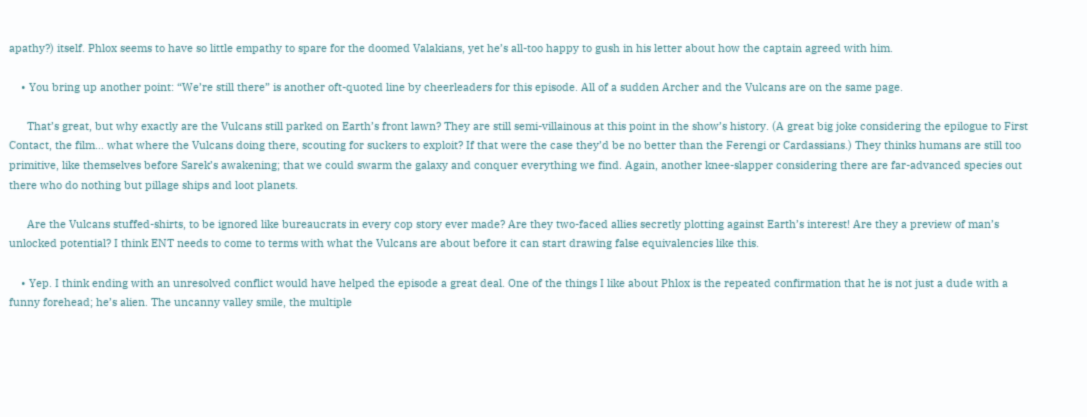apathy?) itself. Phlox seems to have so little empathy to spare for the doomed Valakians, yet he’s all-too happy to gush in his letter about how the captain agreed with him.

    • You bring up another point: “We’re still there” is another oft-quoted line by cheerleaders for this episode. All of a sudden Archer and the Vulcans are on the same page.

      That’s great, but why exactly are the Vulcans still parked on Earth’s front lawn? They are still semi-villainous at this point in the show’s history. (A great big joke considering the epilogue to First Contact, the film… what where the Vulcans doing there, scouting for suckers to exploit? If that were the case they’d be no better than the Ferengi or Cardassians.) They thinks humans are still too primitive, like themselves before Sarek’s awakening; that we could swarm the galaxy and conquer everything we find. Again, another knee-slapper considering there are far-advanced species out there who do nothing but pillage ships and loot planets.

      Are the Vulcans stuffed-shirts, to be ignored like bureaucrats in every cop story ever made? Are they two-faced allies secretly plotting against Earth’s interest! Are they a preview of man’s unlocked potential? I think ENT needs to come to terms with what the Vulcans are about before it can start drawing false equivalencies like this.

    • Yep. I think ending with an unresolved conflict would have helped the episode a great deal. One of the things I like about Phlox is the repeated confirmation that he is not just a dude with a funny forehead; he’s alien. The uncanny valley smile, the multiple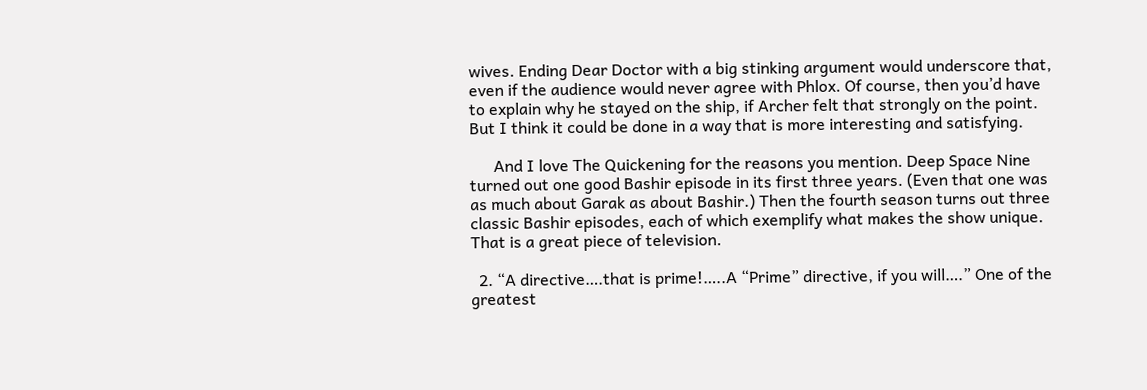wives. Ending Dear Doctor with a big stinking argument would underscore that, even if the audience would never agree with Phlox. Of course, then you’d have to explain why he stayed on the ship, if Archer felt that strongly on the point. But I think it could be done in a way that is more interesting and satisfying.

      And I love The Quickening for the reasons you mention. Deep Space Nine turned out one good Bashir episode in its first three years. (Even that one was as much about Garak as about Bashir.) Then the fourth season turns out three classic Bashir episodes, each of which exemplify what makes the show unique. That is a great piece of television.

  2. “A directive….that is prime!…..A “Prime” directive, if you will….” One of the greatest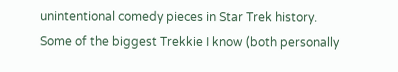unintentional comedy pieces in Star Trek history. Some of the biggest Trekkie I know (both personally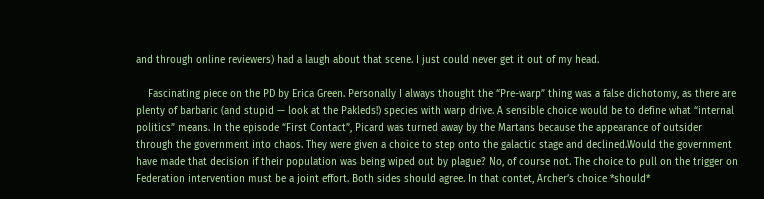and through online reviewers) had a laugh about that scene. I just could never get it out of my head.

    Fascinating piece on the PD by Erica Green. Personally I always thought the “Pre-warp” thing was a false dichotomy, as there are plenty of barbaric (and stupid — look at the Pakleds!) species with warp drive. A sensible choice would be to define what “internal politics” means. In the episode “First Contact”, Picard was turned away by the Martans because the appearance of outsider through the government into chaos. They were given a choice to step onto the galactic stage and declined.Would the government have made that decision if their population was being wiped out by plague? No, of course not. The choice to pull on the trigger on Federation intervention must be a joint effort. Both sides should agree. In that contet, Archer’s choice *should*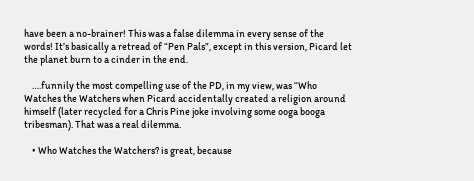have been a no-brainer! This was a false dilemma in every sense of the words! It’s basically a retread of “Pen Pals”, except in this version, Picard let the planet burn to a cinder in the end.

    ….funnily the most compelling use of the PD, in my view, was “Who Watches the Watchers when Picard accidentally created a religion around himself (later recycled for a Chris Pine joke involving some ooga booga tribesman). That was a real dilemma.

    • Who Watches the Watchers? is great, because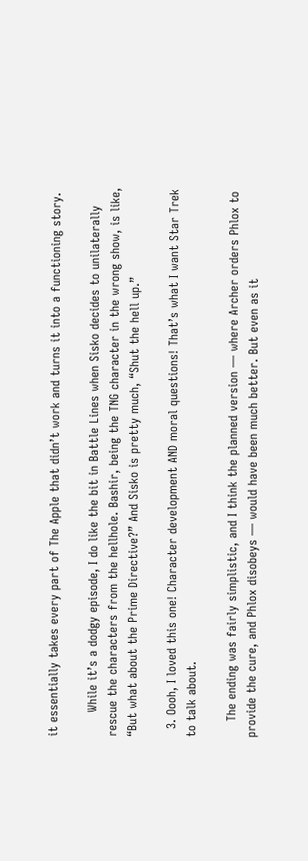it essentially takes every part of The Apple that didn’t work and turns it into a functioning story.

      While it’s a dodgy episode, I do like the bit in Battle Lines when Sisko decides to unilaterally rescue the characters from the hellhole. Bashir, being the TNG character in the wrong show, is like, “But what about the Prime Directive?” And Sisko is pretty much, “Shut the hell up.”

  3. Oooh, I loved this one! Character development AND moral questions! That’s what I want Star Trek to talk about.

    The ending was fairly simplistic, and I think the planned version — where Archer orders Phlox to provide the cure, and Phlox disobeys — would have been much better. But even as it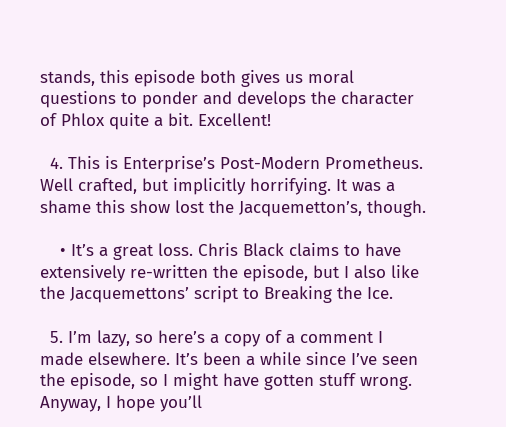stands, this episode both gives us moral questions to ponder and develops the character of Phlox quite a bit. Excellent!

  4. This is Enterprise’s Post-Modern Prometheus. Well crafted, but implicitly horrifying. It was a shame this show lost the Jacquemetton’s, though.

    • It’s a great loss. Chris Black claims to have extensively re-written the episode, but I also like the Jacquemettons’ script to Breaking the Ice.

  5. I’m lazy, so here’s a copy of a comment I made elsewhere. It’s been a while since I’ve seen the episode, so I might have gotten stuff wrong. Anyway, I hope you’ll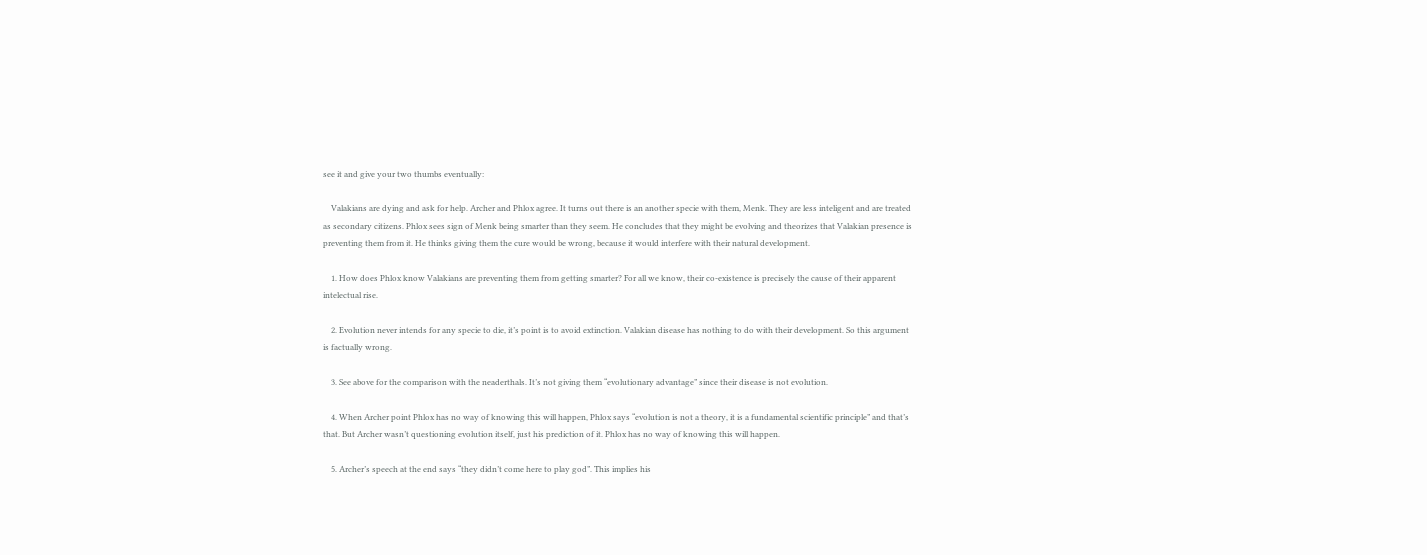see it and give your two thumbs eventually:

    Valakians are dying and ask for help. Archer and Phlox agree. It turns out there is an another specie with them, Menk. They are less inteligent and are treated as secondary citizens. Phlox sees sign of Menk being smarter than they seem. He concludes that they might be evolving and theorizes that Valakian presence is preventing them from it. He thinks giving them the cure would be wrong, because it would interfere with their natural development.

    1. How does Phlox know Valakians are preventing them from getting smarter? For all we know, their co-existence is precisely the cause of their apparent intelectual rise.

    2. Evolution never intends for any specie to die, it’s point is to avoid extinction. Valakian disease has nothing to do with their development. So this argument is factually wrong.

    3. See above for the comparison with the neaderthals. It’s not giving them “evolutionary advantage” since their disease is not evolution.

    4. When Archer point Phlox has no way of knowing this will happen, Phlox says “evolution is not a theory, it is a fundamental scientific principle” and that’s that. But Archer wasn’t questioning evolution itself, just his prediction of it. Phlox has no way of knowing this will happen.

    5. Archer’s speech at the end says “they didn’t come here to play god”. This implies his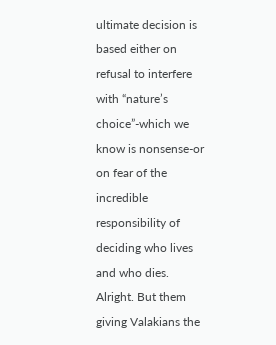ultimate decision is based either on refusal to interfere with “nature’s choice”-which we know is nonsense-or on fear of the incredible responsibility of deciding who lives and who dies. Alright. But them giving Valakians the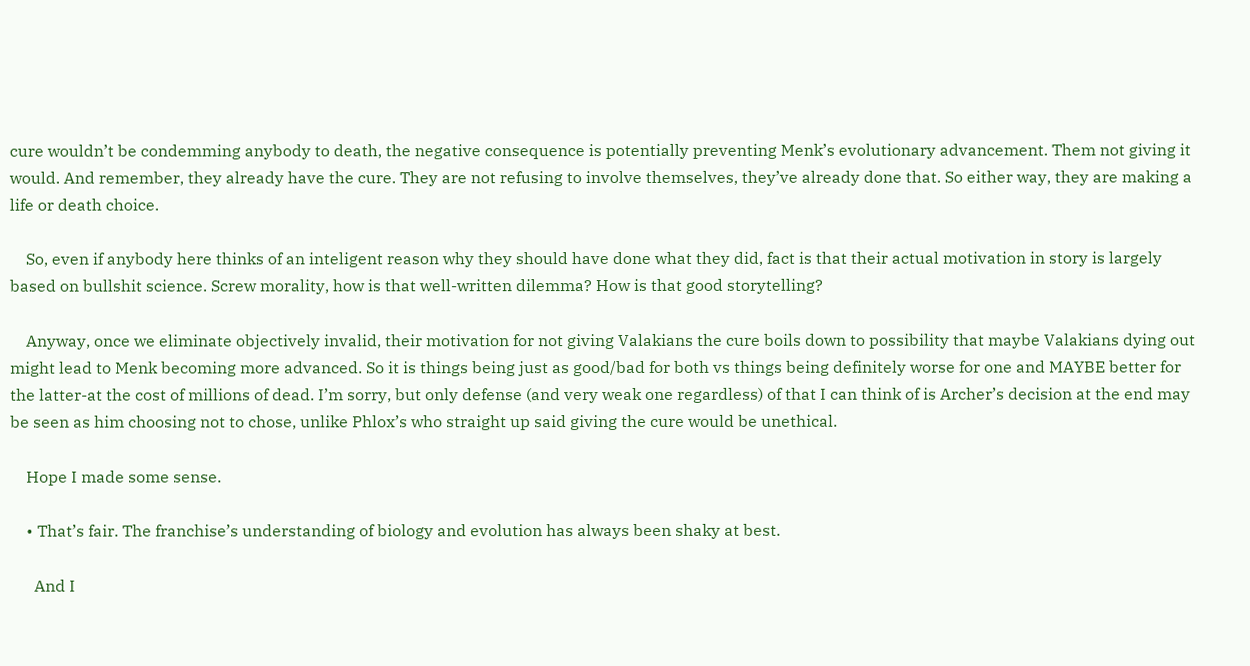cure wouldn’t be condemming anybody to death, the negative consequence is potentially preventing Menk’s evolutionary advancement. Them not giving it would. And remember, they already have the cure. They are not refusing to involve themselves, they’ve already done that. So either way, they are making a life or death choice.

    So, even if anybody here thinks of an inteligent reason why they should have done what they did, fact is that their actual motivation in story is largely based on bullshit science. Screw morality, how is that well-written dilemma? How is that good storytelling?

    Anyway, once we eliminate objectively invalid, their motivation for not giving Valakians the cure boils down to possibility that maybe Valakians dying out might lead to Menk becoming more advanced. So it is things being just as good/bad for both vs things being definitely worse for one and MAYBE better for the latter-at the cost of millions of dead. I’m sorry, but only defense (and very weak one regardless) of that I can think of is Archer’s decision at the end may be seen as him choosing not to chose, unlike Phlox’s who straight up said giving the cure would be unethical.

    Hope I made some sense.

    • That’s fair. The franchise’s understanding of biology and evolution has always been shaky at best.

      And I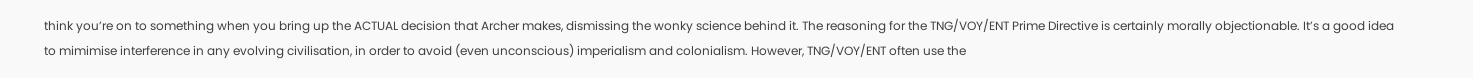think you’re on to something when you bring up the ACTUAL decision that Archer makes, dismissing the wonky science behind it. The reasoning for the TNG/VOY/ENT Prime Directive is certainly morally objectionable. It’s a good idea to mimimise interference in any evolving civilisation, in order to avoid (even unconscious) imperialism and colonialism. However, TNG/VOY/ENT often use the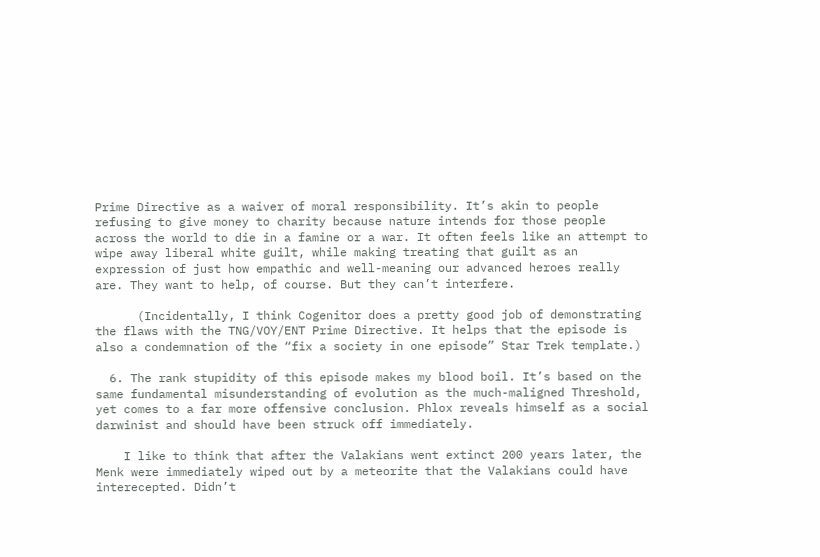Prime Directive as a waiver of moral responsibility. It’s akin to people refusing to give money to charity because nature intends for those people across the world to die in a famine or a war. It often feels like an attempt to wipe away liberal white guilt, while making treating that guilt as an expression of just how empathic and well-meaning our advanced heroes really are. They want to help, of course. But they can’t interfere.

      (Incidentally, I think Cogenitor does a pretty good job of demonstrating the flaws with the TNG/VOY/ENT Prime Directive. It helps that the episode is also a condemnation of the “fix a society in one episode” Star Trek template.)

  6. The rank stupidity of this episode makes my blood boil. It’s based on the same fundamental misunderstanding of evolution as the much-maligned Threshold, yet comes to a far more offensive conclusion. Phlox reveals himself as a social darwinist and should have been struck off immediately.

    I like to think that after the Valakians went extinct 200 years later, the Menk were immediately wiped out by a meteorite that the Valakians could have interecepted. Didn’t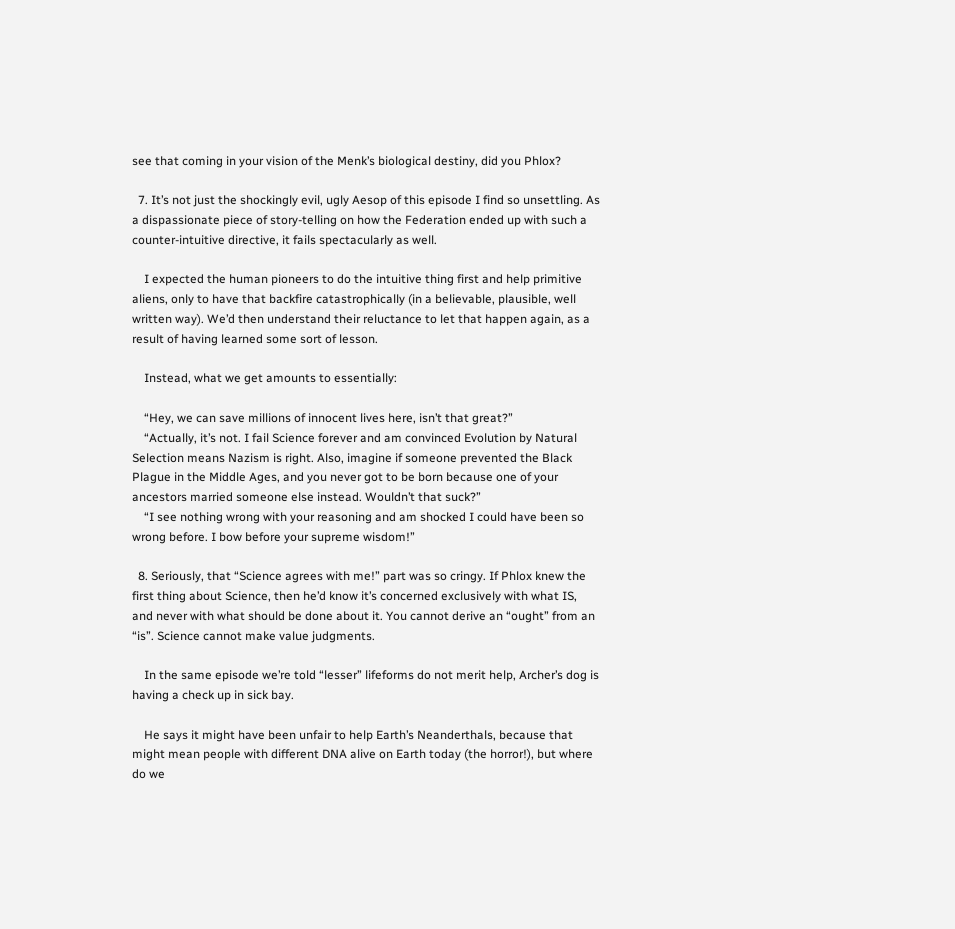see that coming in your vision of the Menk’s biological destiny, did you Phlox?

  7. It’s not just the shockingly evil, ugly Aesop of this episode I find so unsettling. As a dispassionate piece of story-telling on how the Federation ended up with such a counter-intuitive directive, it fails spectacularly as well.

    I expected the human pioneers to do the intuitive thing first and help primitive aliens, only to have that backfire catastrophically (in a believable, plausible, well written way). We’d then understand their reluctance to let that happen again, as a result of having learned some sort of lesson.

    Instead, what we get amounts to essentially:

    “Hey, we can save millions of innocent lives here, isn’t that great?”
    “Actually, it’s not. I fail Science forever and am convinced Evolution by Natural Selection means Nazism is right. Also, imagine if someone prevented the Black Plague in the Middle Ages, and you never got to be born because one of your ancestors married someone else instead. Wouldn’t that suck?”
    “I see nothing wrong with your reasoning and am shocked I could have been so wrong before. I bow before your supreme wisdom!”

  8. Seriously, that “Science agrees with me!” part was so cringy. If Phlox knew the first thing about Science, then he’d know it’s concerned exclusively with what IS, and never with what should be done about it. You cannot derive an “ought” from an “is”. Science cannot make value judgments.

    In the same episode we’re told “lesser” lifeforms do not merit help, Archer’s dog is having a check up in sick bay.

    He says it might have been unfair to help Earth’s Neanderthals, because that might mean people with different DNA alive on Earth today (the horror!), but where do we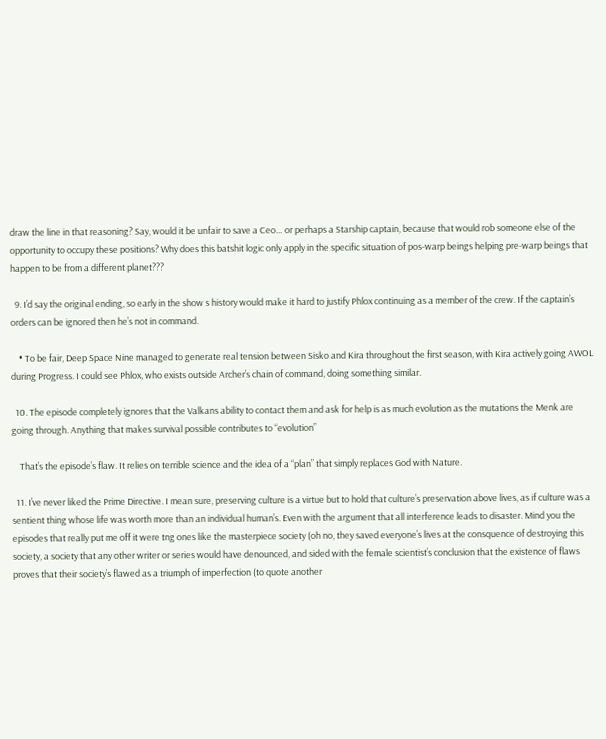draw the line in that reasoning? Say, would it be unfair to save a Ceo… or perhaps a Starship captain, because that would rob someone else of the opportunity to occupy these positions? Why does this batshit logic only apply in the specific situation of pos-warp beings helping pre-warp beings that happen to be from a different planet???

  9. I’d say the original ending, so early in the show s history would make it hard to justify Phlox continuing as a member of the crew. If the captain’s orders can be ignored then he’s not in command.

    • To be fair, Deep Space Nine managed to generate real tension between Sisko and Kira throughout the first season, with Kira actively going AWOL during Progress. I could see Phlox, who exists outside Archer’s chain of command, doing something similar.

  10. The episode completely ignores that the Valkans ability to contact them and ask for help is as much evolution as the mutations the Menk are going through. Anything that makes survival possible contributes to “evolution”

    That’s the episode’s flaw. It relies on terrible science and the idea of a “plan” that simply replaces God with Nature.

  11. I’ve never liked the Prime Directive. I mean sure, preserving culture is a virtue but to hold that culture’s preservation above lives, as if culture was a sentient thing whose life was worth more than an individual human’s. Even with the argument that all interference leads to disaster. Mind you the episodes that really put me off it were tng ones like the masterpiece society (oh no, they saved everyone’s lives at the consquence of destroying this society, a society that any other writer or series would have denounced, and sided with the female scientist’s conclusion that the existence of flaws proves that their society’s flawed as a triumph of imperfection (to quote another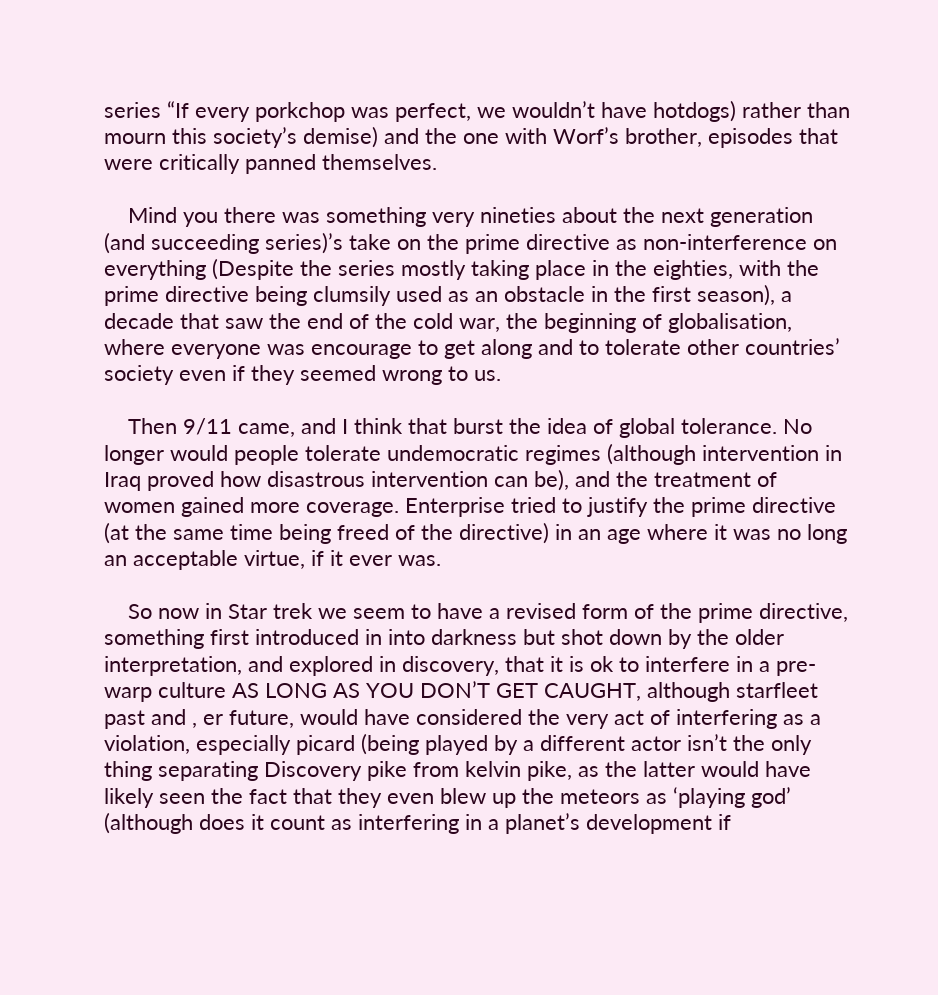series “If every porkchop was perfect, we wouldn’t have hotdogs) rather than mourn this society’s demise) and the one with Worf’s brother, episodes that were critically panned themselves.

    Mind you there was something very nineties about the next generation (and succeeding series)’s take on the prime directive as non-interference on everything (Despite the series mostly taking place in the eighties, with the prime directive being clumsily used as an obstacle in the first season), a decade that saw the end of the cold war, the beginning of globalisation, where everyone was encourage to get along and to tolerate other countries’ society even if they seemed wrong to us.

    Then 9/11 came, and I think that burst the idea of global tolerance. No longer would people tolerate undemocratic regimes (although intervention in Iraq proved how disastrous intervention can be), and the treatment of women gained more coverage. Enterprise tried to justify the prime directive (at the same time being freed of the directive) in an age where it was no long an acceptable virtue, if it ever was.

    So now in Star trek we seem to have a revised form of the prime directive, something first introduced in into darkness but shot down by the older interpretation, and explored in discovery, that it is ok to interfere in a pre-warp culture AS LONG AS YOU DON’T GET CAUGHT, although starfleet past and , er future, would have considered the very act of interfering as a violation, especially picard (being played by a different actor isn’t the only thing separating Discovery pike from kelvin pike, as the latter would have likely seen the fact that they even blew up the meteors as ‘playing god’ (although does it count as interfering in a planet’s development if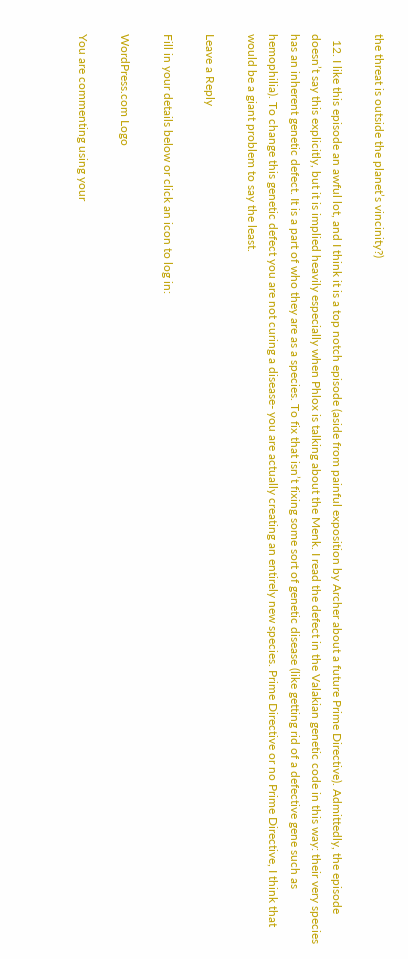the threat is outside the planet’s vincinity?)

  12. I like this episode an awful lot, and I think it is a top notch episode (aside from painful exposition by Archer about a future Prime Directive). Admittedly, the episode doesn’t say this explicitly, but it is implied heavily especially when Phlox is talking about the Menk. I read the defect in the Valakian genetic code in this way: their very species has an inherent genetic defect. It is a part of who they are as a species. To fix that isn’t fixing some sort of genetic disease (like getting rid of a defective gene such as hemophilia). To change this genetic defect you are not curing a disease- you are actually creating an entirely new species. Prime Directive or no Prime Directive, I think that would be a giant problem to say the least.

Leave a Reply

Fill in your details below or click an icon to log in:

WordPress.com Logo

You are commenting using your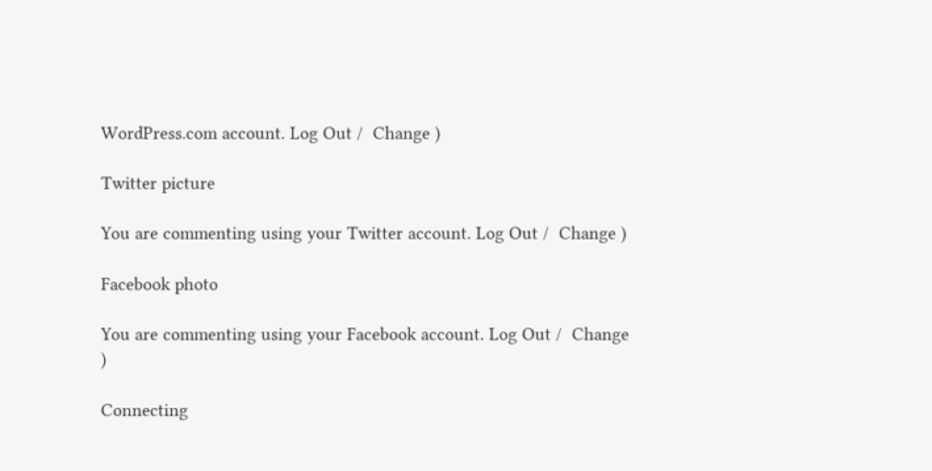WordPress.com account. Log Out /  Change )

Twitter picture

You are commenting using your Twitter account. Log Out /  Change )

Facebook photo

You are commenting using your Facebook account. Log Out /  Change )

Connecting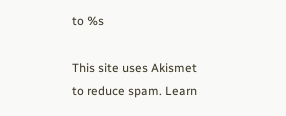to %s

This site uses Akismet to reduce spam. Learn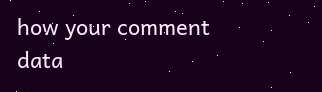how your comment data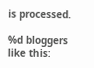is processed.

%d bloggers like this: